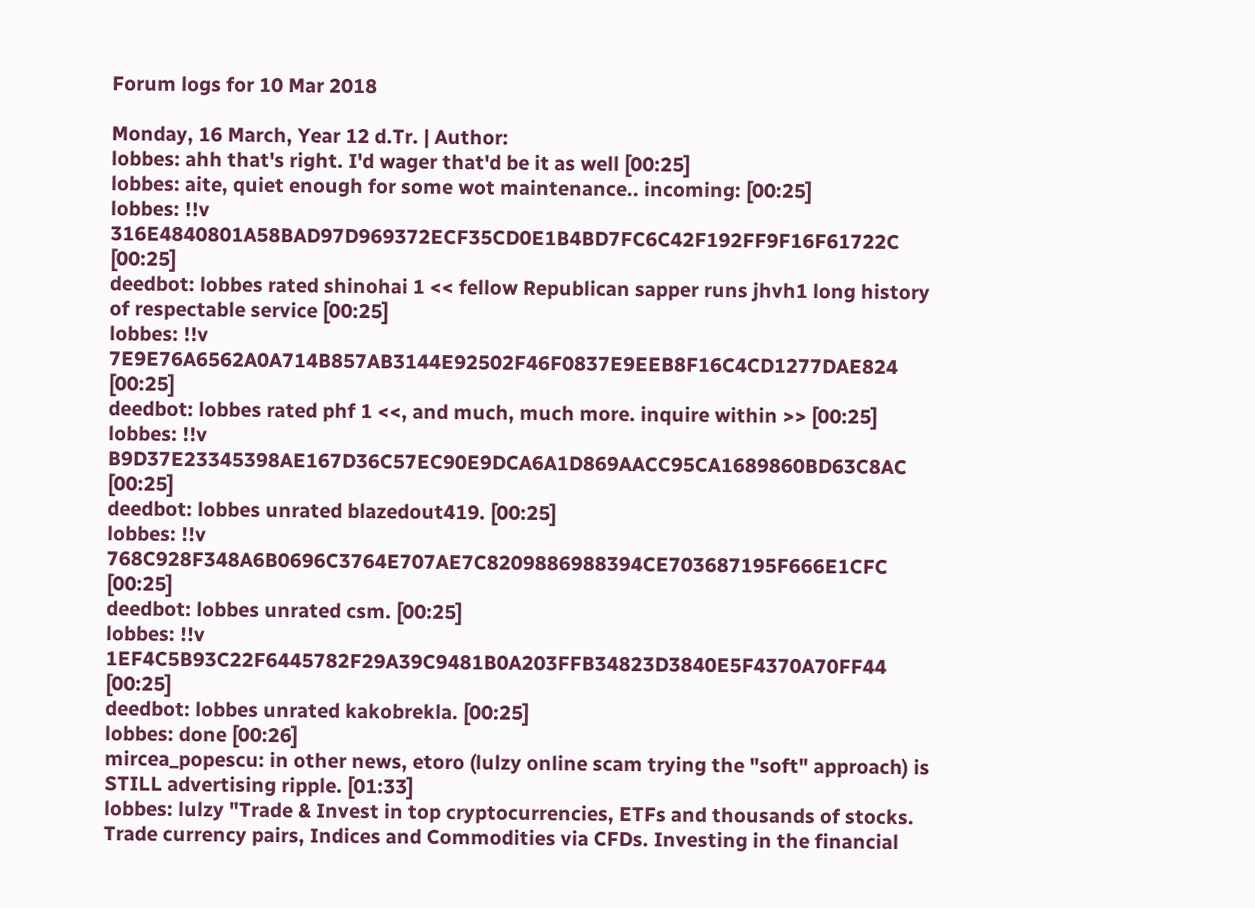Forum logs for 10 Mar 2018

Monday, 16 March, Year 12 d.Tr. | Author:
lobbes: ahh that's right. I'd wager that'd be it as well [00:25]
lobbes: aite, quiet enough for some wot maintenance.. incoming: [00:25]
lobbes: !!v 316E4840801A58BAD97D969372ECF35CD0E1B4BD7FC6C42F192FF9F16F61722C [00:25]
deedbot: lobbes rated shinohai 1 << fellow Republican sapper runs jhvh1 long history of respectable service [00:25]
lobbes: !!v 7E9E76A6562A0A714B857AB3144E92502F46F0837E9EEB8F16C4CD1277DAE824 [00:25]
deedbot: lobbes rated phf 1 <<, and much, much more. inquire within >> [00:25]
lobbes: !!v B9D37E23345398AE167D36C57EC90E9DCA6A1D869AACC95CA1689860BD63C8AC [00:25]
deedbot: lobbes unrated blazedout419. [00:25]
lobbes: !!v 768C928F348A6B0696C3764E707AE7C8209886988394CE703687195F666E1CFC [00:25]
deedbot: lobbes unrated csm. [00:25]
lobbes: !!v 1EF4C5B93C22F6445782F29A39C9481B0A203FFB34823D3840E5F4370A70FF44 [00:25]
deedbot: lobbes unrated kakobrekla. [00:25]
lobbes: done [00:26]
mircea_popescu: in other news, etoro (lulzy online scam trying the "soft" approach) is STILL advertising ripple. [01:33]
lobbes: lulzy "Trade & Invest in top cryptocurrencies, ETFs and thousands of stocks. Trade currency pairs, Indices and Commodities via CFDs. Investing in the financial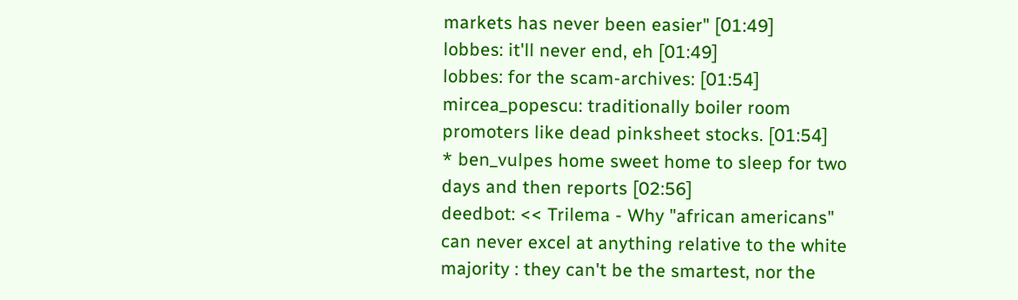markets has never been easier" [01:49]
lobbes: it'll never end, eh [01:49]
lobbes: for the scam-archives: [01:54]
mircea_popescu: traditionally boiler room promoters like dead pinksheet stocks. [01:54]
* ben_vulpes home sweet home to sleep for two days and then reports [02:56]
deedbot: << Trilema - Why "african americans" can never excel at anything relative to the white majority : they can't be the smartest, nor the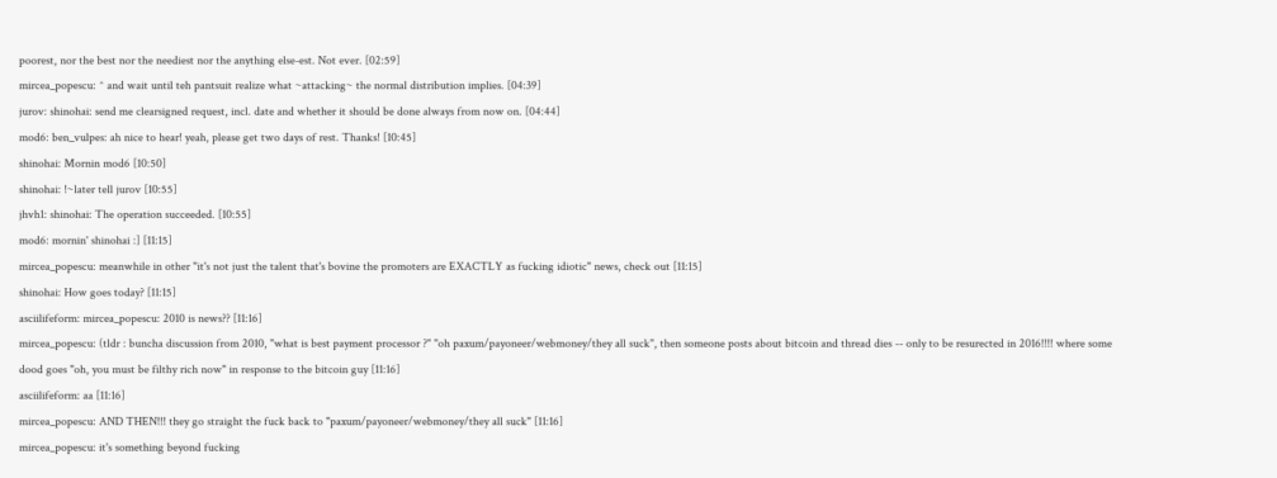poorest, nor the best nor the neediest nor the anything else-est. Not ever. [02:59]
mircea_popescu: ^ and wait until teh pantsuit realize what ~attacking~ the normal distribution implies. [04:39]
jurov: shinohai: send me clearsigned request, incl. date and whether it should be done always from now on. [04:44]
mod6: ben_vulpes: ah nice to hear! yeah, please get two days of rest. Thanks! [10:45]
shinohai: Mornin mod6 [10:50]
shinohai: !~later tell jurov [10:55]
jhvh1: shinohai: The operation succeeded. [10:55]
mod6: mornin' shinohai :] [11:15]
mircea_popescu: meanwhile in other "it's not just the talent that's bovine the promoters are EXACTLY as fucking idiotic" news, check out [11:15]
shinohai: How goes today? [11:15]
asciilifeform: mircea_popescu: 2010 is news?? [11:16]
mircea_popescu: (tldr : buncha discussion from 2010, "what is best payment processor ?" "oh paxum/payoneer/webmoney/they all suck", then someone posts about bitcoin and thread dies -- only to be resurected in 2016!!!! where some dood goes "oh, you must be filthy rich now" in response to the bitcoin guy [11:16]
asciilifeform: aa [11:16]
mircea_popescu: AND THEN!!! they go straight the fuck back to "paxum/payoneer/webmoney/they all suck" [11:16]
mircea_popescu: it's something beyond fucking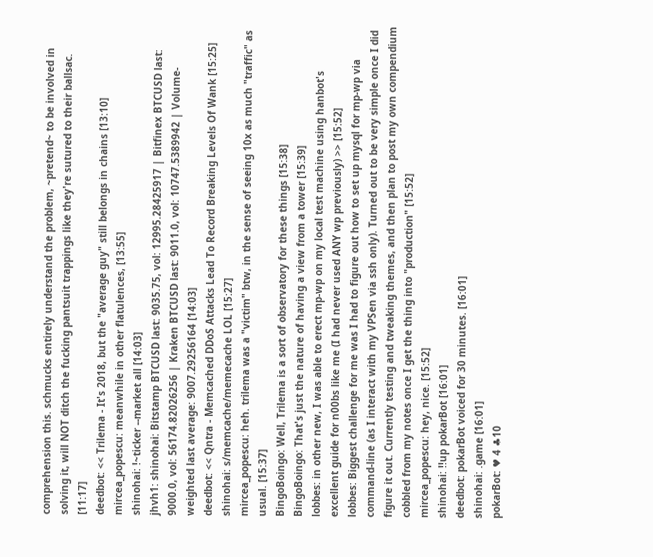comprehension this. schmucks entirely understand the problem, ~pretend~ to be involved in solving it, will NOT ditch the fucking pantsuit trappings like they're sutured to their ballsac. [11:17]
deedbot: << Trilema - It's 2018, but the "average guy" still belongs in chains [13:10]
mircea_popescu: meanwhile in other flatulences, [13:55]
shinohai: !~ticker --market all [14:03]
jhvh1: shinohai: Bitstamp BTCUSD last: 9035.75, vol: 12995.28425917 | Bitfinex BTCUSD last: 9000.0, vol: 56174.82026256 | Kraken BTCUSD last: 9011.0, vol: 10747.5389942 | Volume-weighted last average: 9007.29256164 [14:03]
deedbot: << Qntra - Memcached DDoS Attacks Lead To Record Breaking Levels Of Wank [15:25]
shinohai: s/memcache/memecache LOL [15:27]
mircea_popescu: heh. trilema was a "victim" btw, in the sense of seeing 10x as much "traffic" as usual. [15:37]
BingoBoingo: Well, Trilema is a sort of observatory for these things [15:38]
BingoBoingo: That's just the nature of having a view from a tower [15:39]
lobbes: in other new, I was able to erect mp-wp on my local test machine using hanbot's excellent guide for n00bs like me (I had never used ANY wp previously) >> [15:52]
lobbes: Biggest challenge for me was I had to figure out how to set up mysql for mp-wp via command-line (as I interact with my VPSen via ssh only). Turned out to be very simple once I did figure it out. Currently testing and tweaking themes, and then plan to post my own compendium cobbled from my notes once I get the thing into "production" [15:52]
mircea_popescu: hey, nice. [15:52]
shinohai: !!up pokarBot [16:01]
deedbot: pokarBot voiced for 30 minutes. [16:01]
shinohai: .game [16:01]
pokarBot: ♥ 4 ♣10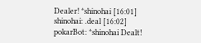Dealer! *shinohai [16:01]
shinohai: .deal [16:02]
pokarBot: *shinohai Dealt!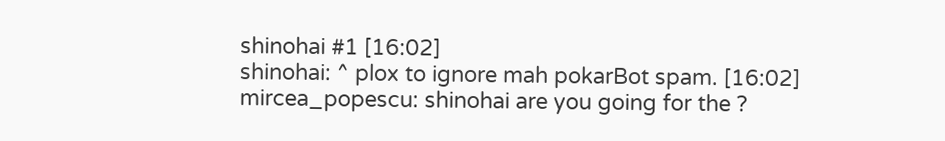shinohai #1 [16:02]
shinohai: ^ plox to ignore mah pokarBot spam. [16:02]
mircea_popescu: shinohai are you going for the ?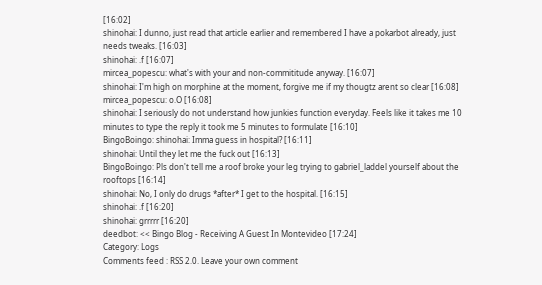[16:02]
shinohai: I dunno, just read that article earlier and remembered I have a pokarbot already, just needs tweaks. [16:03]
shinohai: .f [16:07]
mircea_popescu: what's with your and non-commititude anyway. [16:07]
shinohai: I'm high on morphine at the moment, forgive me if my thougtz arent so clear [16:08]
mircea_popescu: o.O [16:08]
shinohai: I seriously do not understand how junkies function everyday. Feels like it takes me 10 minutes to type the reply it took me 5 minutes to formulate [16:10]
BingoBoingo: shinohai: Imma guess in hospital? [16:11]
shinohai: Until they let me the fuck out [16:13]
BingoBoingo: Pls don't tell me a roof broke your leg trying to gabriel_laddel yourself about the rooftops [16:14]
shinohai: No, I only do drugs *after* I get to the hospital. [16:15]
shinohai: .f [16:20]
shinohai: grrrrr [16:20]
deedbot: << Bingo Blog - Receiving A Guest In Montevideo [17:24]
Category: Logs
Comments feed : RSS 2.0. Leave your own comment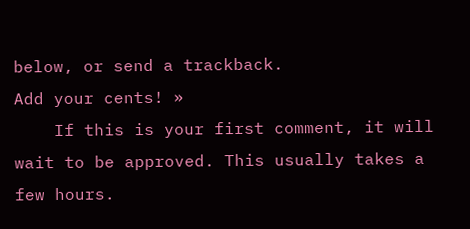below, or send a trackback.
Add your cents! »
    If this is your first comment, it will wait to be approved. This usually takes a few hours.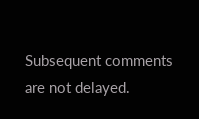Subsequent comments are not delayed.